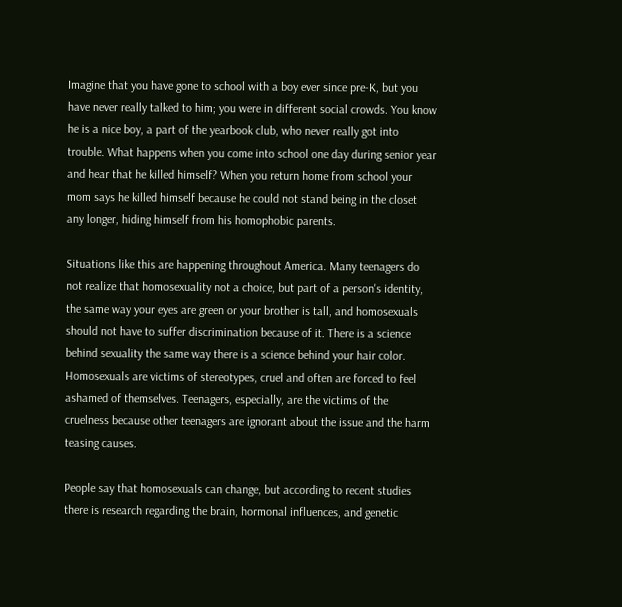Imagine that you have gone to school with a boy ever since pre-K, but you have never really talked to him; you were in different social crowds. You know he is a nice boy, a part of the yearbook club, who never really got into trouble. What happens when you come into school one day during senior year and hear that he killed himself? When you return home from school your mom says he killed himself because he could not stand being in the closet any longer, hiding himself from his homophobic parents.

Situations like this are happening throughout America. Many teenagers do not realize that homosexuality not a choice, but part of a person's identity, the same way your eyes are green or your brother is tall, and homosexuals should not have to suffer discrimination because of it. There is a science behind sexuality the same way there is a science behind your hair color. Homosexuals are victims of stereotypes, cruel and often are forced to feel ashamed of themselves. Teenagers, especially, are the victims of the cruelness because other teenagers are ignorant about the issue and the harm teasing causes.

People say that homosexuals can change, but according to recent studies there is research regarding the brain, hormonal influences, and genetic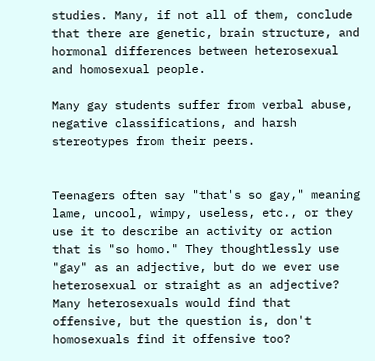studies. Many, if not all of them, conclude that there are genetic, brain structure, and hormonal differences between heterosexual and homosexual people.

Many gay students suffer from verbal abuse, negative classifications, and harsh stereotypes from their peers.


Teenagers often say "that's so gay," meaning lame, uncool, wimpy, useless, etc., or they use it to describe an activity or action that is "so homo." They thoughtlessly use "gay" as an adjective, but do we ever use heterosexual or straight as an adjective? Many heterosexuals would find that offensive, but the question is, don't homosexuals find it offensive too?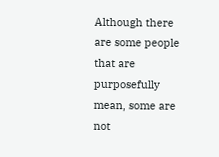Although there are some people that are purposefully mean, some are not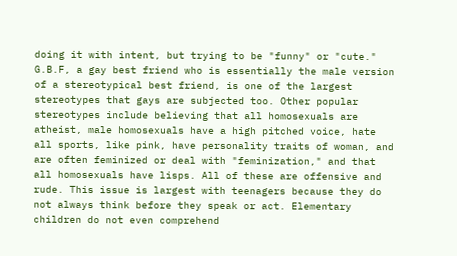doing it with intent, but trying to be "funny" or "cute." G.B.F, a gay best friend who is essentially the male version of a stereotypical best friend, is one of the largest stereotypes that gays are subjected too. Other popular stereotypes include believing that all homosexuals are atheist, male homosexuals have a high pitched voice, hate all sports, like pink, have personality traits of woman, and are often feminized or deal with "feminization," and that all homosexuals have lisps. All of these are offensive and rude. This issue is largest with teenagers because they do not always think before they speak or act. Elementary children do not even comprehend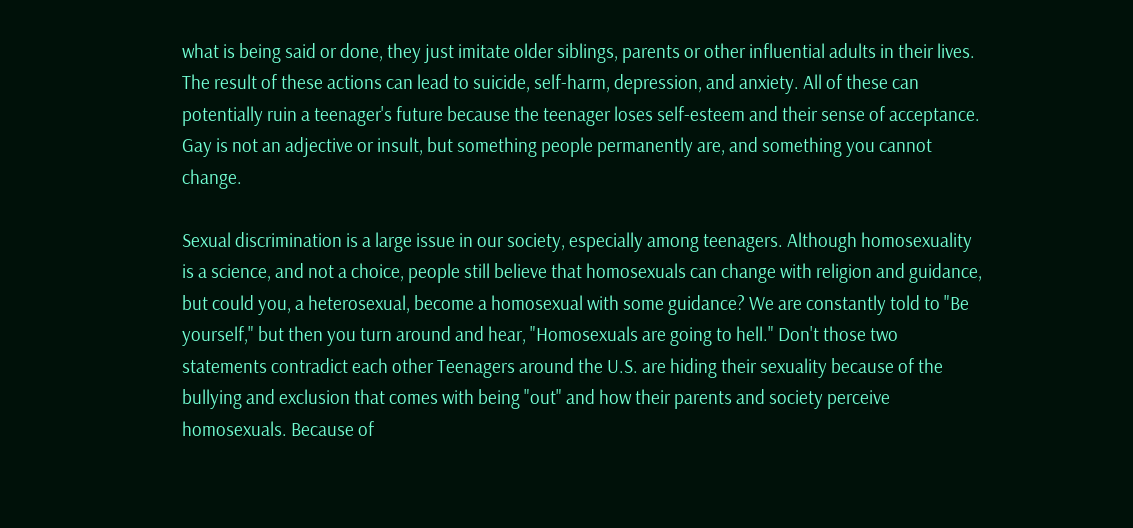what is being said or done, they just imitate older siblings, parents or other influential adults in their lives. The result of these actions can lead to suicide, self-harm, depression, and anxiety. All of these can potentially ruin a teenager's future because the teenager loses self-esteem and their sense of acceptance. Gay is not an adjective or insult, but something people permanently are, and something you cannot change.

Sexual discrimination is a large issue in our society, especially among teenagers. Although homosexuality is a science, and not a choice, people still believe that homosexuals can change with religion and guidance, but could you, a heterosexual, become a homosexual with some guidance? We are constantly told to "Be yourself," but then you turn around and hear, "Homosexuals are going to hell." Don't those two statements contradict each other Teenagers around the U.S. are hiding their sexuality because of the bullying and exclusion that comes with being "out" and how their parents and society perceive homosexuals. Because of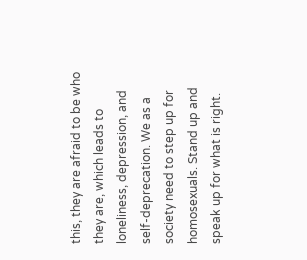this, they are afraid to be who they are, which leads to loneliness, depression, and self-deprecation. We as a society need to step up for homosexuals. Stand up and speak up for what is right.